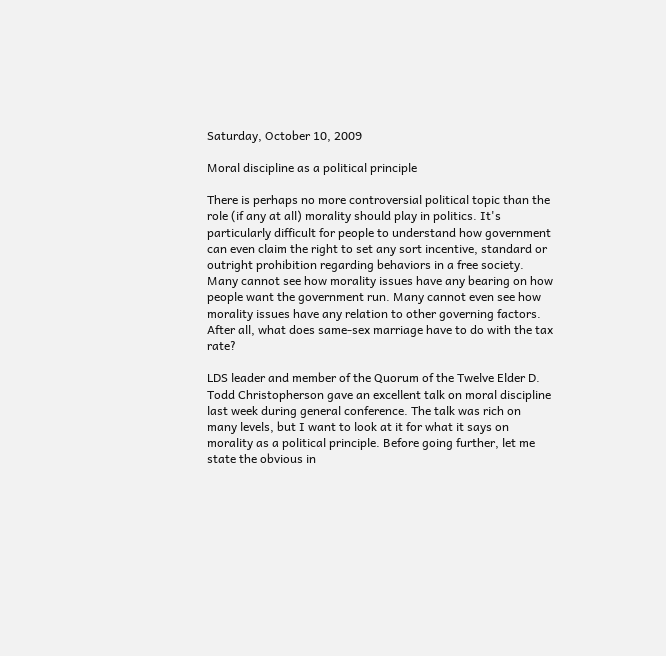Saturday, October 10, 2009

Moral discipline as a political principle

There is perhaps no more controversial political topic than the role (if any at all) morality should play in politics. It's particularly difficult for people to understand how government can even claim the right to set any sort incentive, standard or outright prohibition regarding behaviors in a free society. Many cannot see how morality issues have any bearing on how people want the government run. Many cannot even see how morality issues have any relation to other governing factors. After all, what does same-sex marriage have to do with the tax rate?

LDS leader and member of the Quorum of the Twelve Elder D. Todd Christopherson gave an excellent talk on moral discipline last week during general conference. The talk was rich on many levels, but I want to look at it for what it says on morality as a political principle. Before going further, let me state the obvious in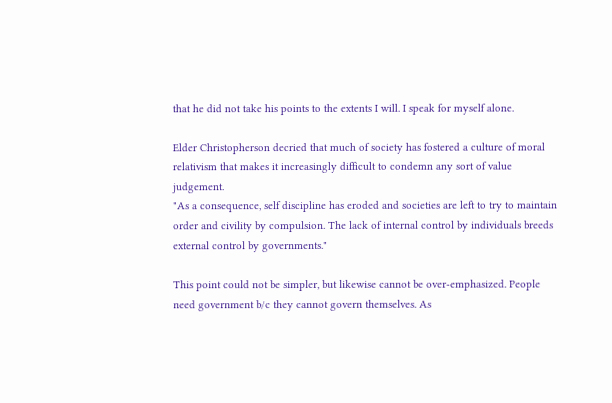that he did not take his points to the extents I will. I speak for myself alone.

Elder Christopherson decried that much of society has fostered a culture of moral relativism that makes it increasingly difficult to condemn any sort of value judgement.
"As a consequence, self discipline has eroded and societies are left to try to maintain order and civility by compulsion. The lack of internal control by individuals breeds external control by governments."

This point could not be simpler, but likewise cannot be over-emphasized. People need government b/c they cannot govern themselves. As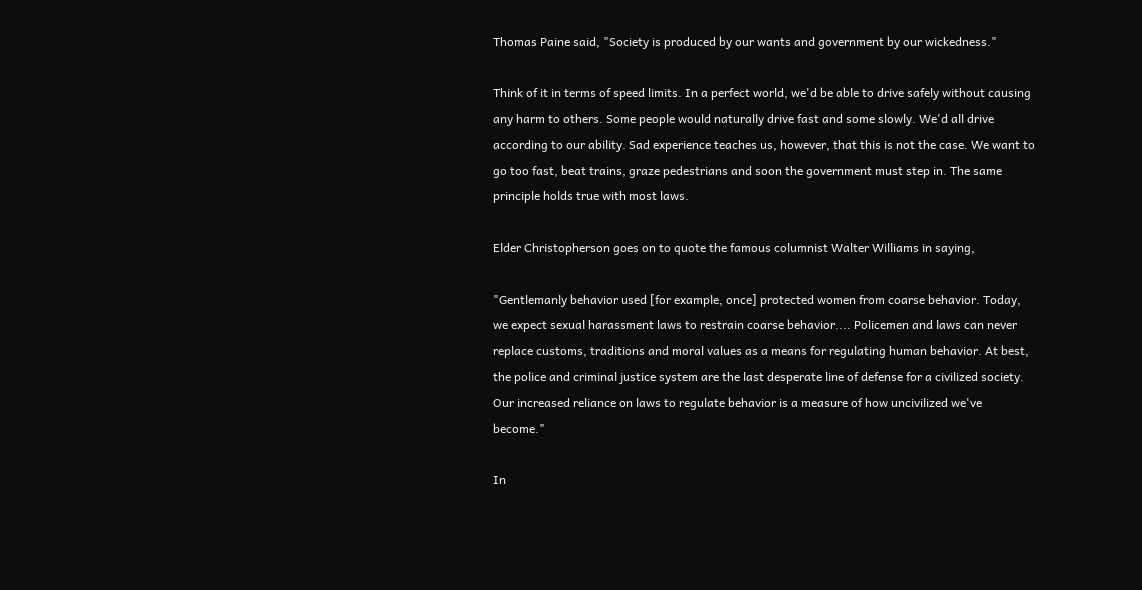Thomas Paine said, "Society is produced by our wants and government by our wickedness."

Think of it in terms of speed limits. In a perfect world, we'd be able to drive safely without causing any harm to others. Some people would naturally drive fast and some slowly. We'd all drive according to our ability. Sad experience teaches us, however, that this is not the case. We want to go too fast, beat trains, graze pedestrians and soon the government must step in. The same principle holds true with most laws.

Elder Christopherson goes on to quote the famous columnist Walter Williams in saying,

"Gentlemanly behavior used [for example, once] protected women from coarse behavior. Today, we expect sexual harassment laws to restrain coarse behavior.... Policemen and laws can never replace customs, traditions and moral values as a means for regulating human behavior. At best, the police and criminal justice system are the last desperate line of defense for a civilized society. Our increased reliance on laws to regulate behavior is a measure of how uncivilized we've become."

In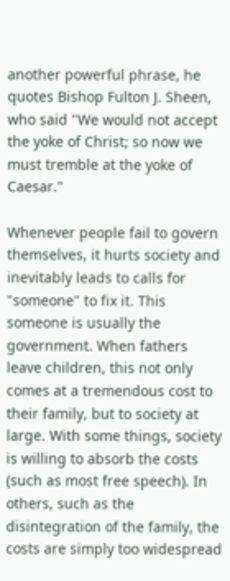another powerful phrase, he quotes Bishop Fulton J. Sheen, who said "We would not accept the yoke of Christ; so now we must tremble at the yoke of Caesar."

Whenever people fail to govern themselves, it hurts society and inevitably leads to calls for "someone" to fix it. This someone is usually the government. When fathers leave children, this not only comes at a tremendous cost to their family, but to society at large. With some things, society is willing to absorb the costs (such as most free speech). In others, such as the disintegration of the family, the costs are simply too widespread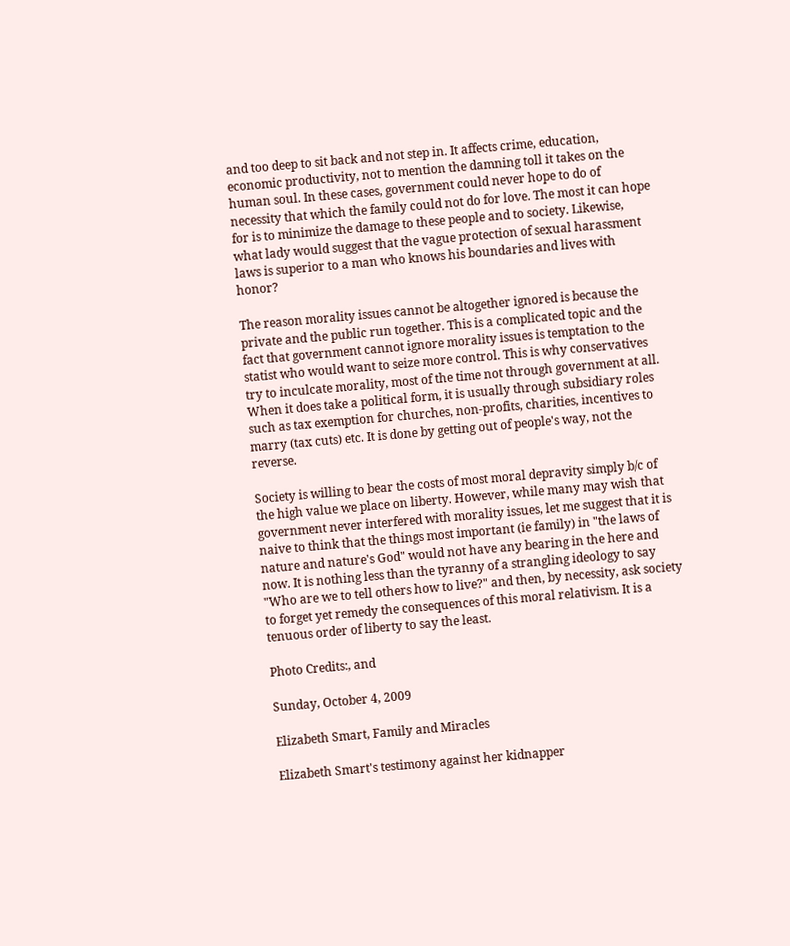and too deep to sit back and not step in. It affects crime, education, economic productivity, not to mention the damning toll it takes on the human soul. In these cases, government could never hope to do of necessity that which the family could not do for love. The most it can hope for is to minimize the damage to these people and to society. Likewise, what lady would suggest that the vague protection of sexual harassment laws is superior to a man who knows his boundaries and lives with honor?

The reason morality issues cannot be altogether ignored is because the private and the public run together. This is a complicated topic and the fact that government cannot ignore morality issues is temptation to the statist who would want to seize more control. This is why conservatives try to inculcate morality, most of the time not through government at all. When it does take a political form, it is usually through subsidiary roles such as tax exemption for churches, non-profits, charities, incentives to marry (tax cuts) etc. It is done by getting out of people's way, not the reverse.

Society is willing to bear the costs of most moral depravity simply b/c of the high value we place on liberty. However, while many may wish that government never interfered with morality issues, let me suggest that it is naive to think that the things most important (ie family) in "the laws of nature and nature's God" would not have any bearing in the here and now. It is nothing less than the tyranny of a strangling ideology to say "Who are we to tell others how to live?" and then, by necessity, ask society to forget yet remedy the consequences of this moral relativism. It is a tenuous order of liberty to say the least.

Photo Credits:, and

Sunday, October 4, 2009

Elizabeth Smart, Family and Miracles

Elizabeth Smart's testimony against her kidnapper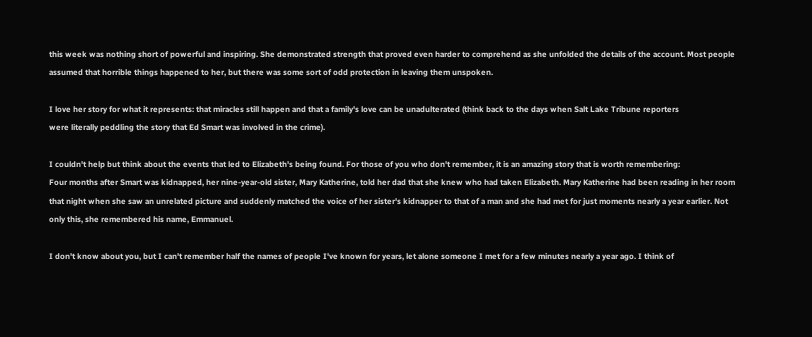this week was nothing short of powerful and inspiring. She demonstrated strength that proved even harder to comprehend as she unfolded the details of the account. Most people assumed that horrible things happened to her, but there was some sort of odd protection in leaving them unspoken.

I love her story for what it represents: that miracles still happen and that a family's love can be unadulterated (think back to the days when Salt Lake Tribune reporters
were literally peddling the story that Ed Smart was involved in the crime).

I couldn't help but think about the events that led to Elizabeth's being found. For those of you who don't remember, it is an amazing story that is worth remembering:
Four months after Smart was kidnapped, her nine-year-old sister, Mary Katherine, told her dad that she knew who had taken Elizabeth. Mary Katherine had been reading in her room that night when she saw an unrelated picture and suddenly matched the voice of her sister's kidnapper to that of a man and she had met for just moments nearly a year earlier. Not only this, she remembered his name, Emmanuel.

I don't know about you, but I can't remember half the names of people I've known for years, let alone someone I met for a few minutes nearly a year ago. I think of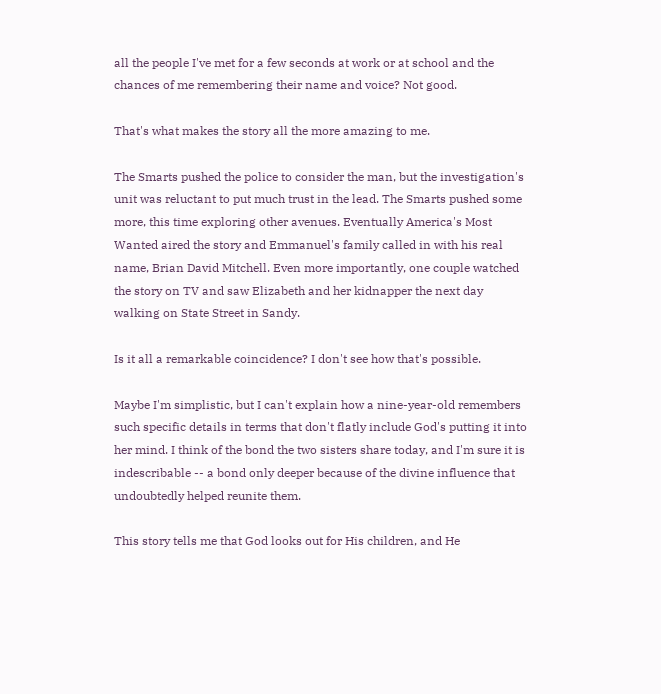all the people I've met for a few seconds at work or at school and the chances of me remembering their name and voice? Not good.

That's what makes the story all the more amazing to me.

The Smarts pushed the police to consider the man, but the investigation's unit was reluctant to put much trust in the lead. The Smarts pushed some more, this time exploring other avenues. Eventually America's Most Wanted aired the story and Emmanuel's family called in with his real name, Brian David Mitchell. Even more importantly, one couple watched the story on TV and saw Elizabeth and her kidnapper the next day walking on State Street in Sandy.

Is it all a remarkable coincidence? I don't see how that's possible.

Maybe I'm simplistic, but I can't explain how a nine-year-old remembers such specific details in terms that don't flatly include God's putting it into her mind. I think of the bond the two sisters share today, and I'm sure it is indescribable -- a bond only deeper because of the divine influence that undoubtedly helped reunite them.

This story tells me that God looks out for His children, and He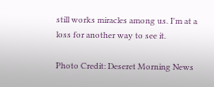still works miracles among us. I'm at a loss for another way to see it.

Photo Credit: Deseret Morning News